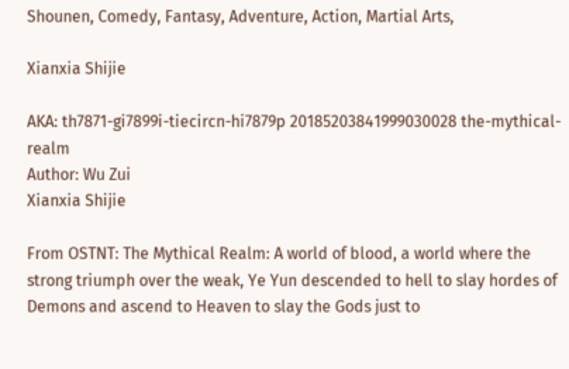Shounen, Comedy, Fantasy, Adventure, Action, Martial Arts,

Xianxia Shijie

AKA: th7871-gi7899i-tiecircn-hi7879p 20185203841999030028 the-mythical-realm
Author: Wu Zui
Xianxia Shijie

From OSTNT: The Mythical Realm: A world of blood, a world where the strong triumph over the weak, Ye Yun descended to hell to slay hordes of Demons and ascend to Heaven to slay the Gods just to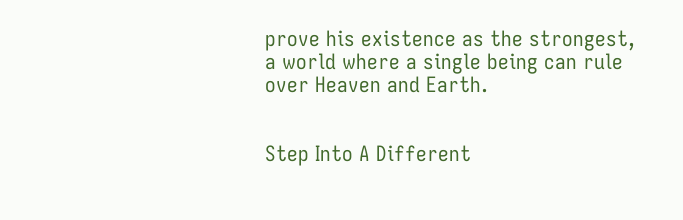prove his existence as the strongest, a world where a single being can rule over Heaven and Earth.


Step Into A Different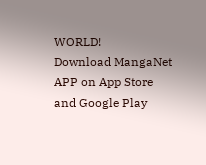WORLD!
Download MangaNet APP on App Store and Google Play